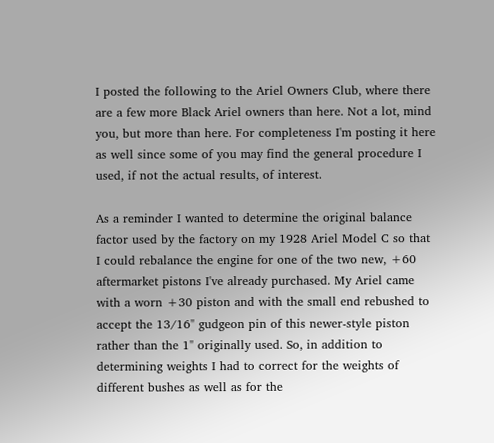I posted the following to the Ariel Owners Club, where there are a few more Black Ariel owners than here. Not a lot, mind you, but more than here. For completeness I'm posting it here as well since some of you may find the general procedure I used, if not the actual results, of interest.

As a reminder I wanted to determine the original balance factor used by the factory on my 1928 Ariel Model C so that I could rebalance the engine for one of the two new, +60 aftermarket pistons I've already purchased. My Ariel came with a worn +30 piston and with the small end rebushed to accept the 13/16" gudgeon pin of this newer-style piston rather than the 1" originally used. So, in addition to determining weights I had to correct for the weights of different bushes as well as for the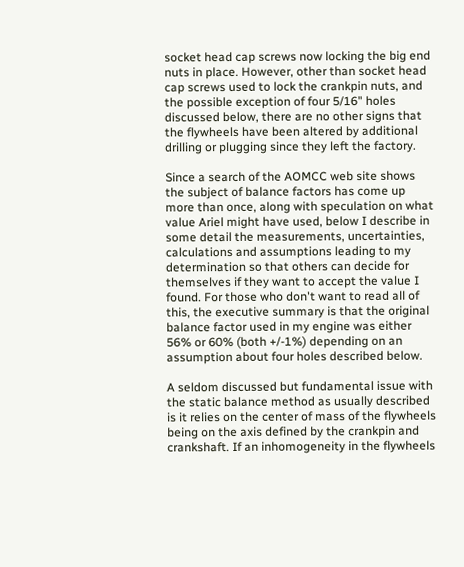socket head cap screws now locking the big end nuts in place. However, other than socket head cap screws used to lock the crankpin nuts, and the possible exception of four 5/16" holes discussed below, there are no other signs that the flywheels have been altered by additional drilling or plugging since they left the factory.

Since a search of the AOMCC web site shows the subject of balance factors has come up more than once, along with speculation on what value Ariel might have used, below I describe in some detail the measurements, uncertainties, calculations and assumptions leading to my determination so that others can decide for themselves if they want to accept the value I found. For those who don't want to read all of this, the executive summary is that the original balance factor used in my engine was either 56% or 60% (both +/-1%) depending on an assumption about four holes described below.

A seldom discussed but fundamental issue with the static balance method as usually described is it relies on the center of mass of the flywheels being on the axis defined by the crankpin and crankshaft. If an inhomogeneity in the flywheels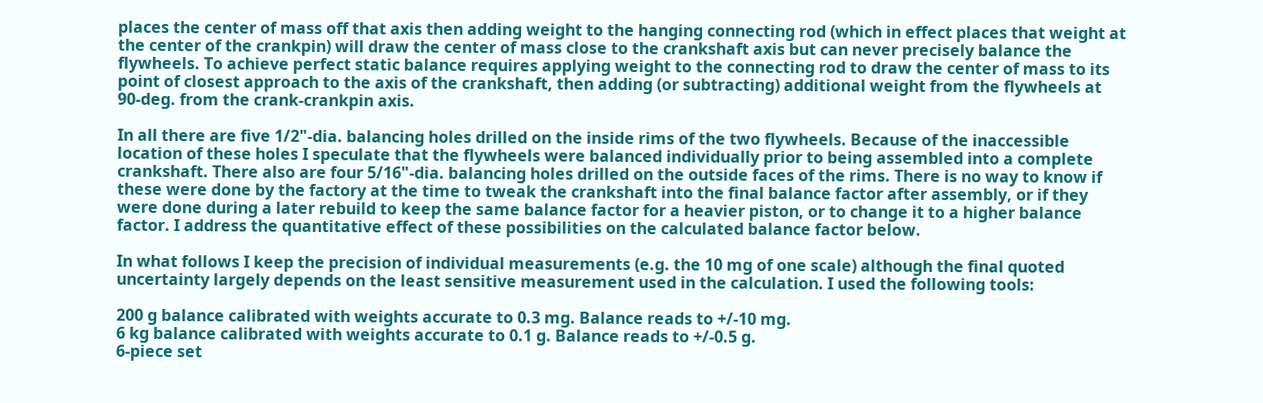places the center of mass off that axis then adding weight to the hanging connecting rod (which in effect places that weight at the center of the crankpin) will draw the center of mass close to the crankshaft axis but can never precisely balance the flywheels. To achieve perfect static balance requires applying weight to the connecting rod to draw the center of mass to its point of closest approach to the axis of the crankshaft, then adding (or subtracting) additional weight from the flywheels at 90-deg. from the crank-crankpin axis.

In all there are five 1/2"-dia. balancing holes drilled on the inside rims of the two flywheels. Because of the inaccessible location of these holes I speculate that the flywheels were balanced individually prior to being assembled into a complete crankshaft. There also are four 5/16"-dia. balancing holes drilled on the outside faces of the rims. There is no way to know if these were done by the factory at the time to tweak the crankshaft into the final balance factor after assembly, or if they were done during a later rebuild to keep the same balance factor for a heavier piston, or to change it to a higher balance factor. I address the quantitative effect of these possibilities on the calculated balance factor below.

In what follows I keep the precision of individual measurements (e.g. the 10 mg of one scale) although the final quoted uncertainty largely depends on the least sensitive measurement used in the calculation. I used the following tools:

200 g balance calibrated with weights accurate to 0.3 mg. Balance reads to +/-10 mg.
6 kg balance calibrated with weights accurate to 0.1 g. Balance reads to +/-0.5 g.
6-piece set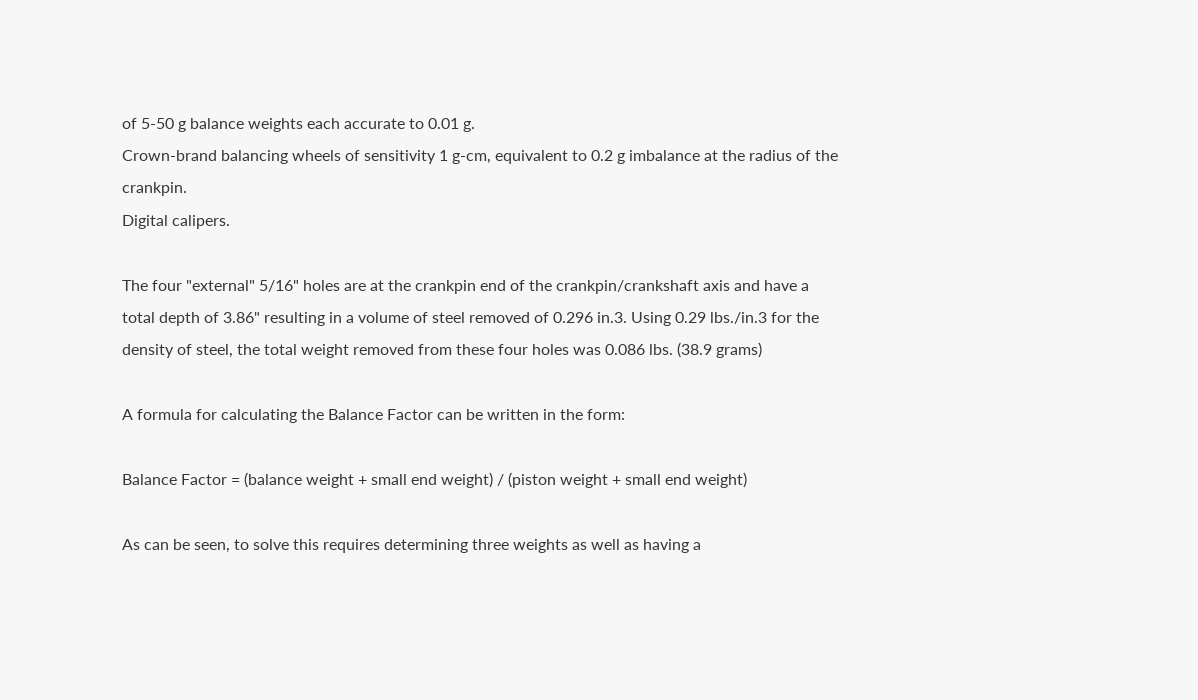of 5-50 g balance weights each accurate to 0.01 g.
Crown-brand balancing wheels of sensitivity 1 g-cm, equivalent to 0.2 g imbalance at the radius of the crankpin.
Digital calipers.

The four "external" 5/16" holes are at the crankpin end of the crankpin/crankshaft axis and have a total depth of 3.86" resulting in a volume of steel removed of 0.296 in.3. Using 0.29 lbs./in.3 for the density of steel, the total weight removed from these four holes was 0.086 lbs. (38.9 grams)

A formula for calculating the Balance Factor can be written in the form:

Balance Factor = (balance weight + small end weight) / (piston weight + small end weight)

As can be seen, to solve this requires determining three weights as well as having a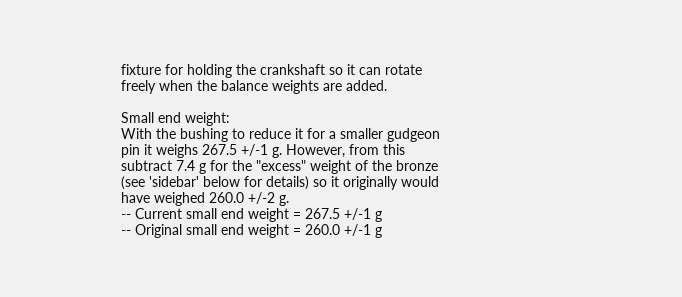fixture for holding the crankshaft so it can rotate freely when the balance weights are added.

Small end weight:
With the bushing to reduce it for a smaller gudgeon pin it weighs 267.5 +/-1 g. However, from this subtract 7.4 g for the "excess" weight of the bronze (see 'sidebar' below for details) so it originally would have weighed 260.0 +/-2 g.
-- Current small end weight = 267.5 +/-1 g
-- Original small end weight = 260.0 +/-1 g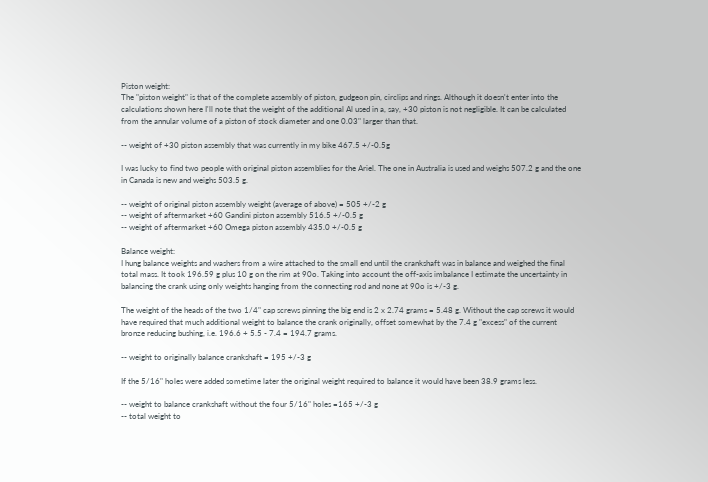Piston weight:
The "piston weight" is that of the complete assembly of piston, gudgeon pin, circlips and rings. Although it doesn't enter into the calculations shown here I'll note that the weight of the additional Al used in a, say, +30 piston is not negligible. It can be calculated from the annular volume of a piston of stock diameter and one 0.03" larger than that.

-- weight of +30 piston assembly that was currently in my bike 467.5 +/-0.5g

I was lucky to find two people with original piston assemblies for the Ariel. The one in Australia is used and weighs 507.2 g and the one in Canada is new and weighs 503.5 g.

-- weight of original piston assembly weight (average of above) = 505 +/-2 g
-- weight of aftermarket +60 Gandini piston assembly 516.5 +/-0.5 g
-- weight of aftermarket +60 Omega piston assembly 435.0 +/-0.5 g

Balance weight:
I hung balance weights and washers from a wire attached to the small end until the crankshaft was in balance and weighed the final total mass. It took 196.59 g plus 10 g on the rim at 90o. Taking into account the off-axis imbalance I estimate the uncertainty in balancing the crank using only weights hanging from the connecting rod and none at 90o is +/-3 g.

The weight of the heads of the two 1/4" cap screws pinning the big end is 2 x 2.74 grams = 5.48 g. Without the cap screws it would have required that much additional weight to balance the crank originally, offset somewhat by the 7.4 g "excess" of the current bronze reducing bushing, i.e. 196.6 + 5.5 - 7.4 = 194.7 grams.

-- weight to originally balance crankshaft = 195 +/-3 g

If the 5/16" holes were added sometime later the original weight required to balance it would have been 38.9 grams less.

-- weight to balance crankshaft without the four 5/16" holes =165 +/-3 g
-- total weight to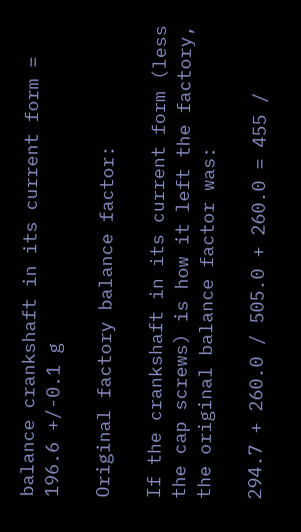balance crankshaft in its current form = 196.6 +/-0.1 g

Original factory balance factor:

If the crankshaft in its current form (less the cap screws) is how it left the factory, the original balance factor was:

294.7 + 260.0 / 505.0 + 260.0 = 455 /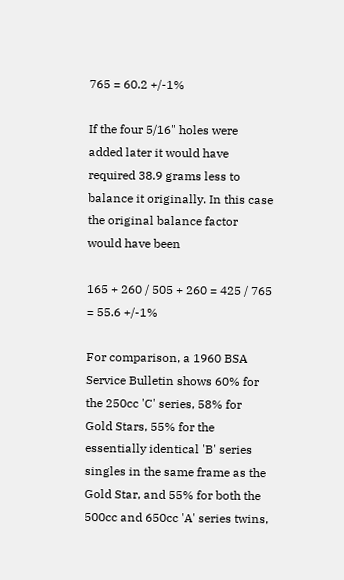765 = 60.2 +/-1%

If the four 5/16" holes were added later it would have required 38.9 grams less to balance it originally. In this case the original balance factor would have been

165 + 260 / 505 + 260 = 425 / 765 = 55.6 +/-1%

For comparison, a 1960 BSA Service Bulletin shows 60% for the 250cc 'C' series, 58% for Gold Stars, 55% for the essentially identical 'B' series singles in the same frame as the Gold Star, and 55% for both the 500cc and 650cc 'A' series twins,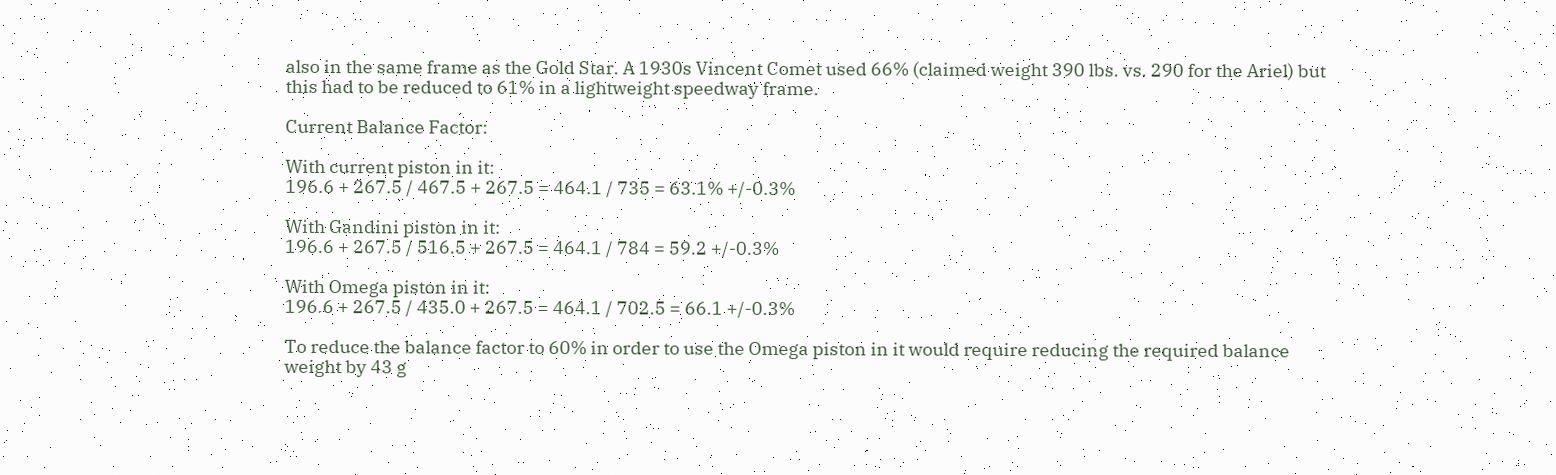also in the same frame as the Gold Star. A 1930s Vincent Comet used 66% (claimed weight 390 lbs. vs. 290 for the Ariel) but this had to be reduced to 61% in a lightweight speedway frame.

Current Balance Factor:

With current piston in it:
196.6 + 267.5 / 467.5 + 267.5 = 464.1 / 735 = 63.1% +/-0.3%

With Gandini piston in it:
196.6 + 267.5 / 516.5 + 267.5 = 464.1 / 784 = 59.2 +/-0.3%

With Omega piston in it:
196.6 + 267.5 / 435.0 + 267.5 = 464.1 / 702.5 = 66.1 +/-0.3%

To reduce the balance factor to 60% in order to use the Omega piston in it would require reducing the required balance weight by 43 g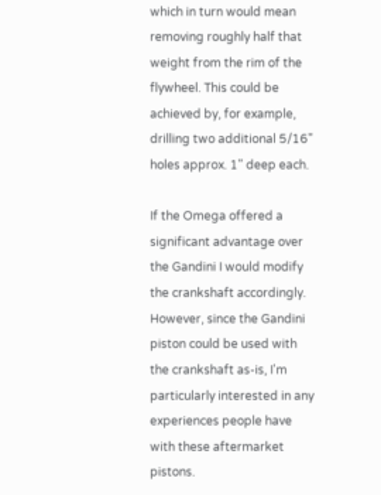which in turn would mean removing roughly half that weight from the rim of the flywheel. This could be achieved by, for example, drilling two additional 5/16" holes approx. 1" deep each.

If the Omega offered a significant advantage over the Gandini I would modify the crankshaft accordingly. However, since the Gandini piston could be used with the crankshaft as-is, I'm particularly interested in any experiences people have with these aftermarket pistons.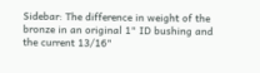Sidebar: The difference in weight of the bronze in an original 1" ID bushing and the current 13/16"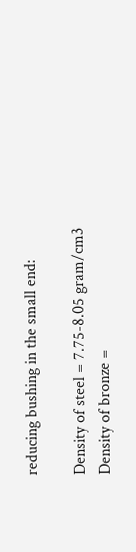reducing bushing in the small end:

Density of steel = 7.75-8.05 gram/cm3
Density of bronze =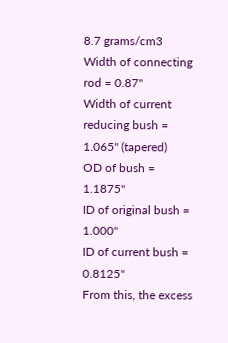8.7 grams/cm3
Width of connecting rod = 0.87"
Width of current reducing bush = 1.065" (tapered)
OD of bush = 1.1875"
ID of original bush = 1.000"
ID of current bush = 0.8125"
From this, the excess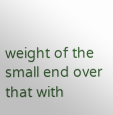weight of the small end over that with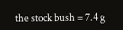the stock bush = 7.4 g